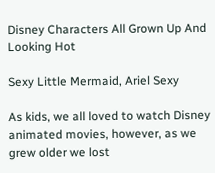Disney Characters All Grown Up And Looking Hot

Sexy Little Mermaid, Ariel Sexy

As kids, we all loved to watch Disney animated movies, however, as we grew older we lost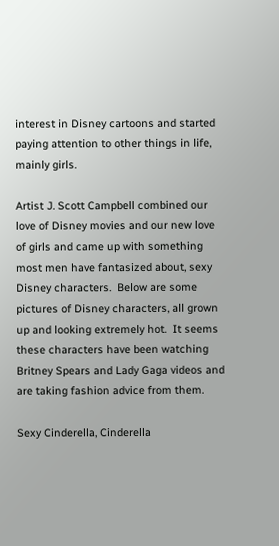interest in Disney cartoons and started paying attention to other things in life, mainly girls.

Artist J. Scott Campbell combined our love of Disney movies and our new love of girls and came up with something most men have fantasized about, sexy Disney characters.  Below are some pictures of Disney characters, all grown up and looking extremely hot.  It seems these characters have been watching Britney Spears and Lady Gaga videos and are taking fashion advice from them.

Sexy Cinderella, Cinderella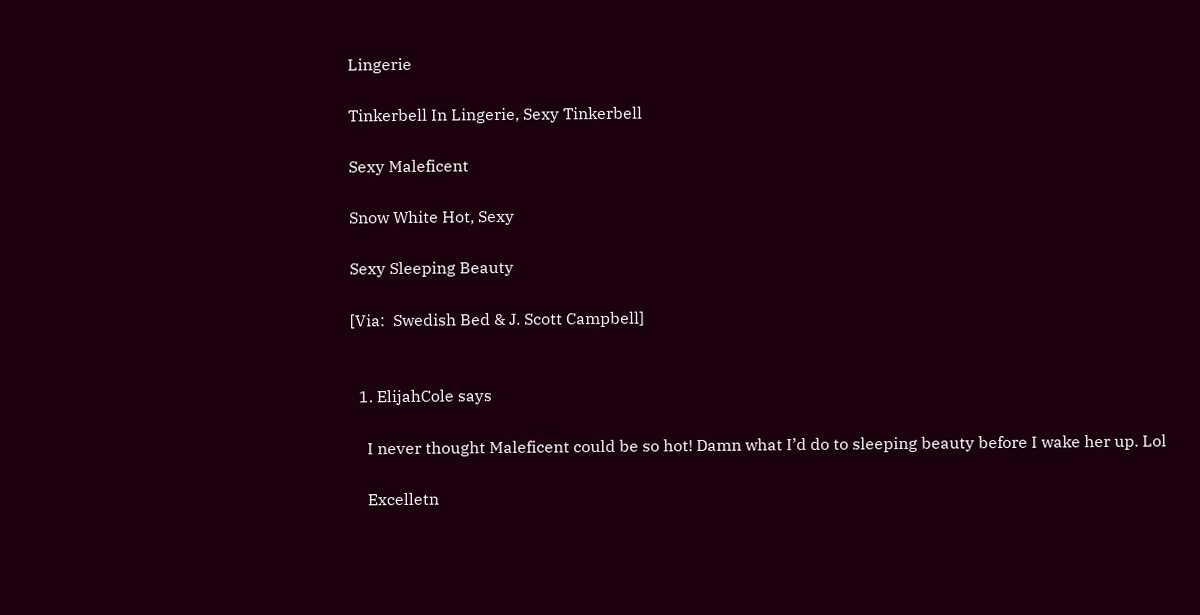Lingerie

Tinkerbell In Lingerie, Sexy Tinkerbell

Sexy Maleficent

Snow White Hot, Sexy

Sexy Sleeping Beauty

[Via:  Swedish Bed & J. Scott Campbell]


  1. ElijahCole says

    I never thought Maleficent could be so hot! Damn what I’d do to sleeping beauty before I wake her up. Lol

    Excelletn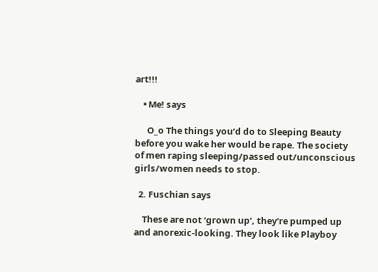art!!!

    • Me! says

      O_o The things you’d do to Sleeping Beauty before you wake her would be rape. The society of men raping sleeping/passed out/unconscious girls/women needs to stop.

  2. Fuschian says

    These are not ‘grown up’, they’re pumped up and anorexic-looking. They look like Playboy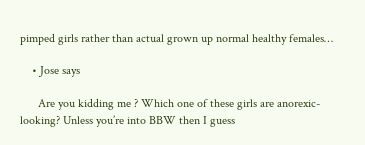pimped girls rather than actual grown up normal healthy females…

    • Jose says

      Are you kidding me ? Which one of these girls are anorexic-looking? Unless you’re into BBW then I guess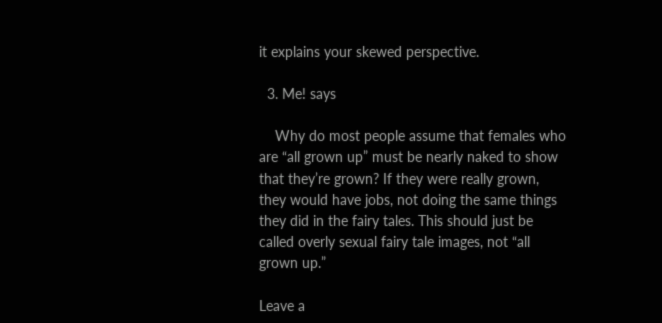it explains your skewed perspective.

  3. Me! says

    Why do most people assume that females who are “all grown up” must be nearly naked to show that they’re grown? If they were really grown, they would have jobs, not doing the same things they did in the fairy tales. This should just be called overly sexual fairy tale images, not “all grown up.”

Leave a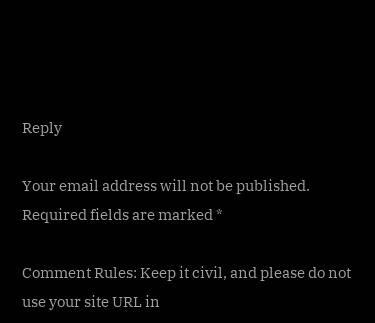Reply

Your email address will not be published. Required fields are marked *

Comment Rules: Keep it civil, and please do not use your site URL in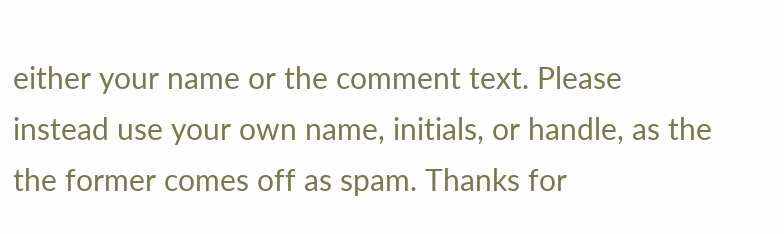either your name or the comment text. Please instead use your own name, initials, or handle, as the the former comes off as spam. Thanks for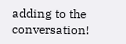adding to the conversation!